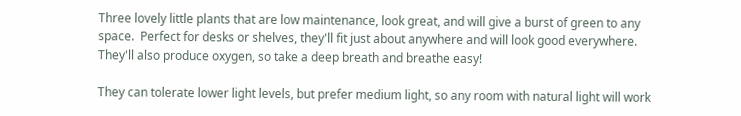Three lovely little plants that are low maintenance, look great, and will give a burst of green to any space.  Perfect for desks or shelves, they'll fit just about anywhere and will look good everywhere. They'll also produce oxygen, so take a deep breath and breathe easy!

They can tolerate lower light levels, but prefer medium light, so any room with natural light will work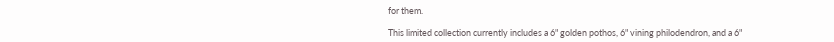for them.

This limited collection currently includes a 6" golden pothos, 6" vining philodendron, and a 6"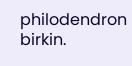philodendron birkin.